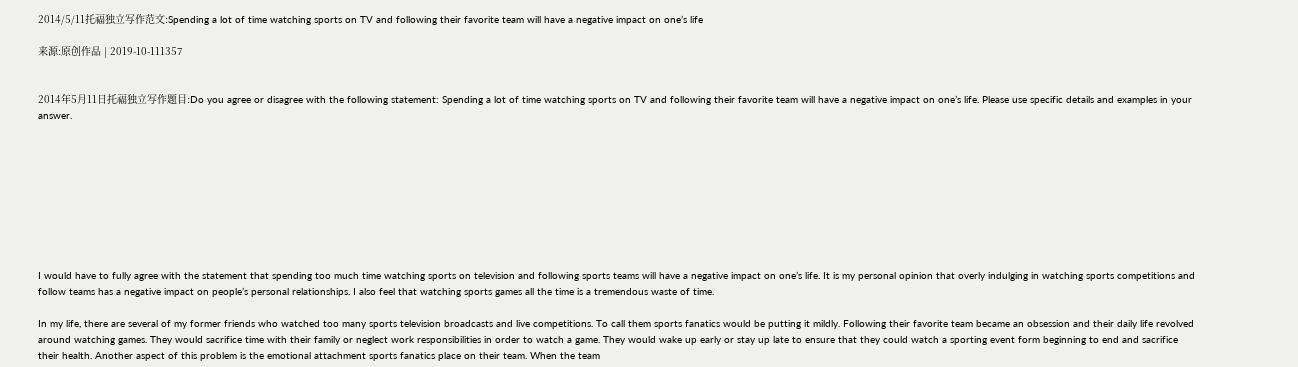2014/5/11托福独立写作范文:Spending a lot of time watching sports on TV and following their favorite team will have a negative impact on one’s life

来源:原创作品 | 2019-10-111357


2014年5月11日托福独立写作题目:Do you agree or disagree with the following statement: Spending a lot of time watching sports on TV and following their favorite team will have a negative impact on one’s life. Please use specific details and examples in your answer.









I would have to fully agree with the statement that spending too much time watching sports on television and following sports teams will have a negative impact on one’s life. It is my personal opinion that overly indulging in watching sports competitions and follow teams has a negative impact on people’s personal relationships. I also feel that watching sports games all the time is a tremendous waste of time.

In my life, there are several of my former friends who watched too many sports television broadcasts and live competitions. To call them sports fanatics would be putting it mildly. Following their favorite team became an obsession and their daily life revolved around watching games. They would sacrifice time with their family or neglect work responsibilities in order to watch a game. They would wake up early or stay up late to ensure that they could watch a sporting event form beginning to end and sacrifice their health. Another aspect of this problem is the emotional attachment sports fanatics place on their team. When the team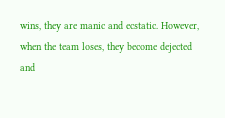wins, they are manic and ecstatic. However, when the team loses, they become dejected and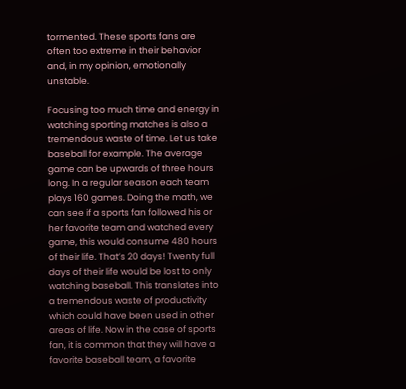tormented. These sports fans are often too extreme in their behavior and, in my opinion, emotionally unstable.

Focusing too much time and energy in watching sporting matches is also a tremendous waste of time. Let us take baseball for example. The average game can be upwards of three hours long. In a regular season each team plays 160 games. Doing the math, we can see if a sports fan followed his or her favorite team and watched every game, this would consume 480 hours of their life. That’s 20 days! Twenty full days of their life would be lost to only watching baseball. This translates into a tremendous waste of productivity which could have been used in other areas of life. Now in the case of sports fan, it is common that they will have a favorite baseball team, a favorite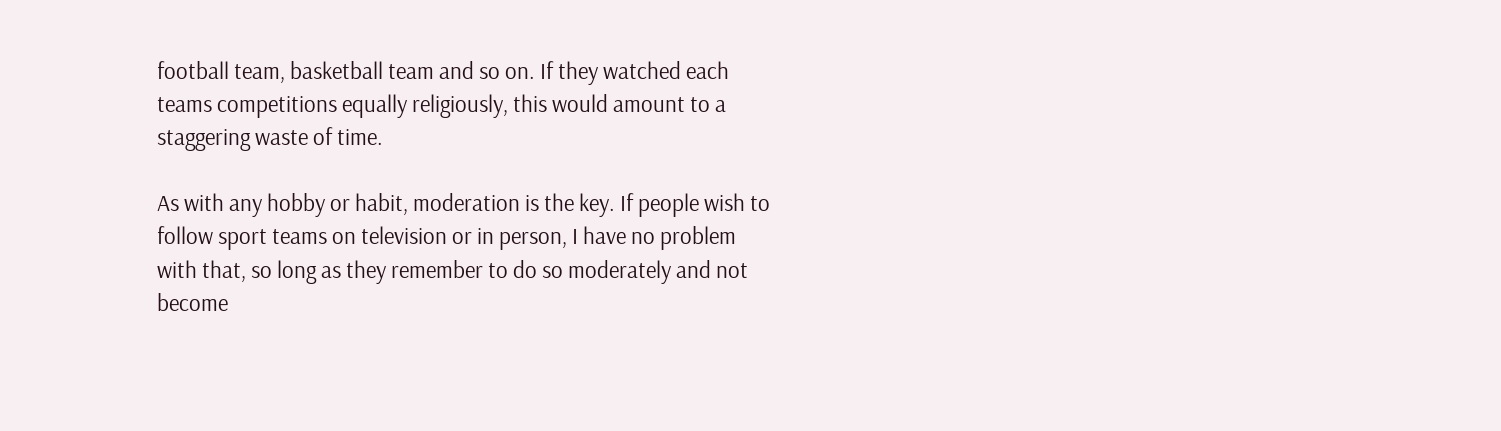football team, basketball team and so on. If they watched each teams competitions equally religiously, this would amount to a staggering waste of time.

As with any hobby or habit, moderation is the key. If people wish to follow sport teams on television or in person, I have no problem with that, so long as they remember to do so moderately and not become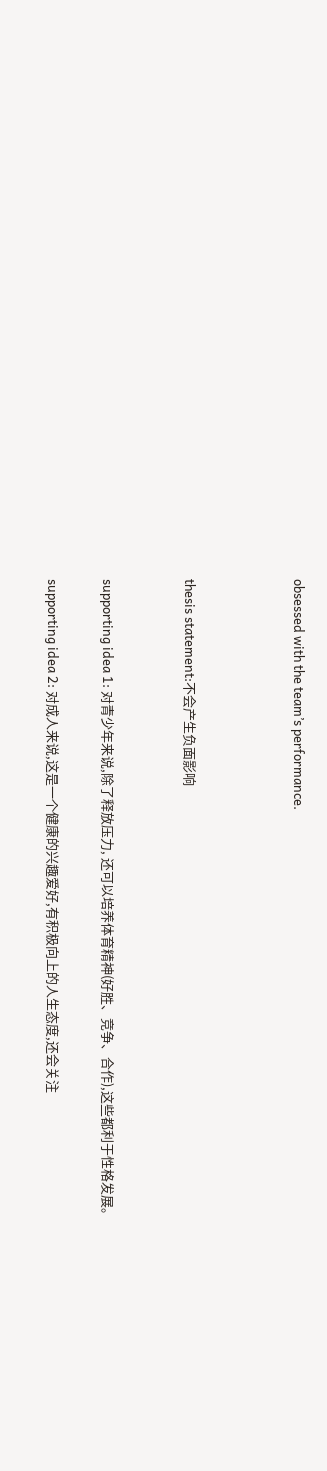obsessed with the team’s performance.



thesis statement:不会产生负面影响


supporting idea 1: 对青少年来说,除了释放压力, 还可以培养体育精神(好胜、竞争、合作),这些都利于性格发展。

supporting idea 2: 对成人来说,这是一个健康的兴趣爱好,有积极向上的人生态度,还会关注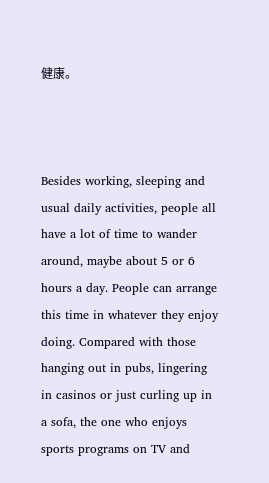健康。



Besides working, sleeping and usual daily activities, people all have a lot of time to wander around, maybe about 5 or 6 hours a day. People can arrange this time in whatever they enjoy doing. Compared with those hanging out in pubs, lingering in casinos or just curling up in a sofa, the one who enjoys sports programs on TV and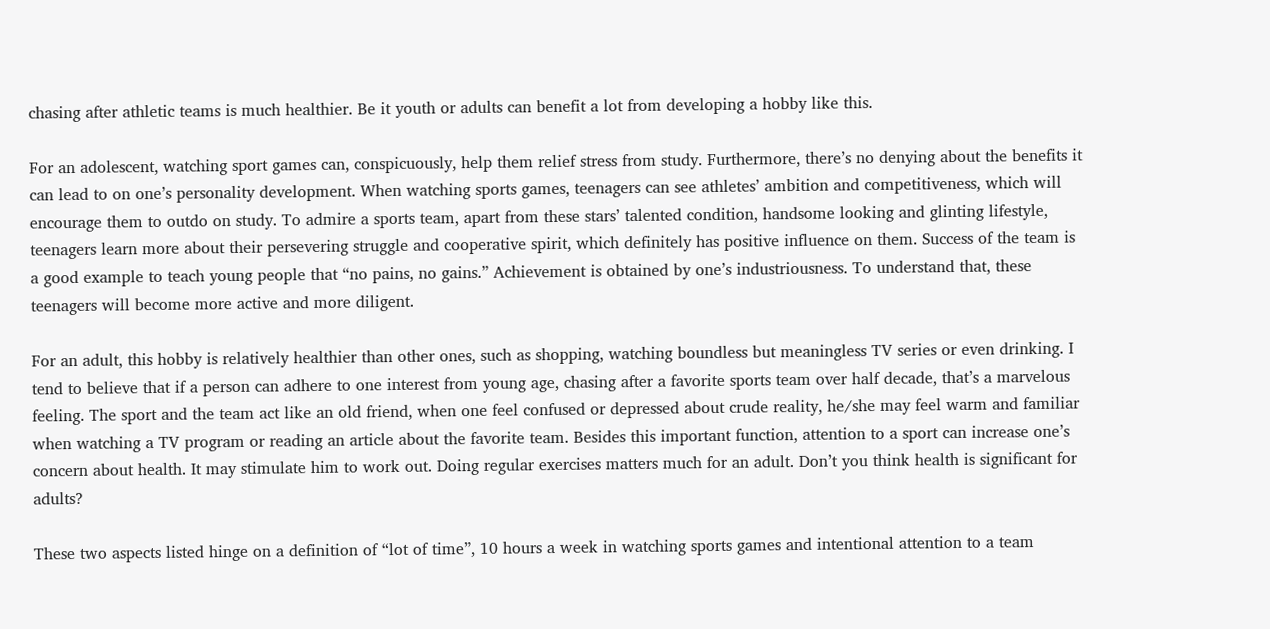chasing after athletic teams is much healthier. Be it youth or adults can benefit a lot from developing a hobby like this.

For an adolescent, watching sport games can, conspicuously, help them relief stress from study. Furthermore, there’s no denying about the benefits it can lead to on one’s personality development. When watching sports games, teenagers can see athletes’ ambition and competitiveness, which will encourage them to outdo on study. To admire a sports team, apart from these stars’ talented condition, handsome looking and glinting lifestyle, teenagers learn more about their persevering struggle and cooperative spirit, which definitely has positive influence on them. Success of the team is a good example to teach young people that “no pains, no gains.” Achievement is obtained by one’s industriousness. To understand that, these teenagers will become more active and more diligent.

For an adult, this hobby is relatively healthier than other ones, such as shopping, watching boundless but meaningless TV series or even drinking. I tend to believe that if a person can adhere to one interest from young age, chasing after a favorite sports team over half decade, that’s a marvelous feeling. The sport and the team act like an old friend, when one feel confused or depressed about crude reality, he/she may feel warm and familiar when watching a TV program or reading an article about the favorite team. Besides this important function, attention to a sport can increase one’s concern about health. It may stimulate him to work out. Doing regular exercises matters much for an adult. Don’t you think health is significant for adults?

These two aspects listed hinge on a definition of “lot of time”, 10 hours a week in watching sports games and intentional attention to a team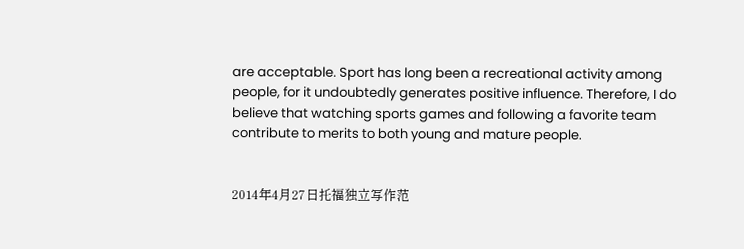are acceptable. Sport has long been a recreational activity among people, for it undoubtedly generates positive influence. Therefore, I do believe that watching sports games and following a favorite team contribute to merits to both young and mature people.


2014年4月27日托福独立写作范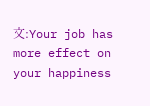文:Your job has more effect on your happiness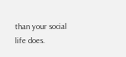than your social life does.